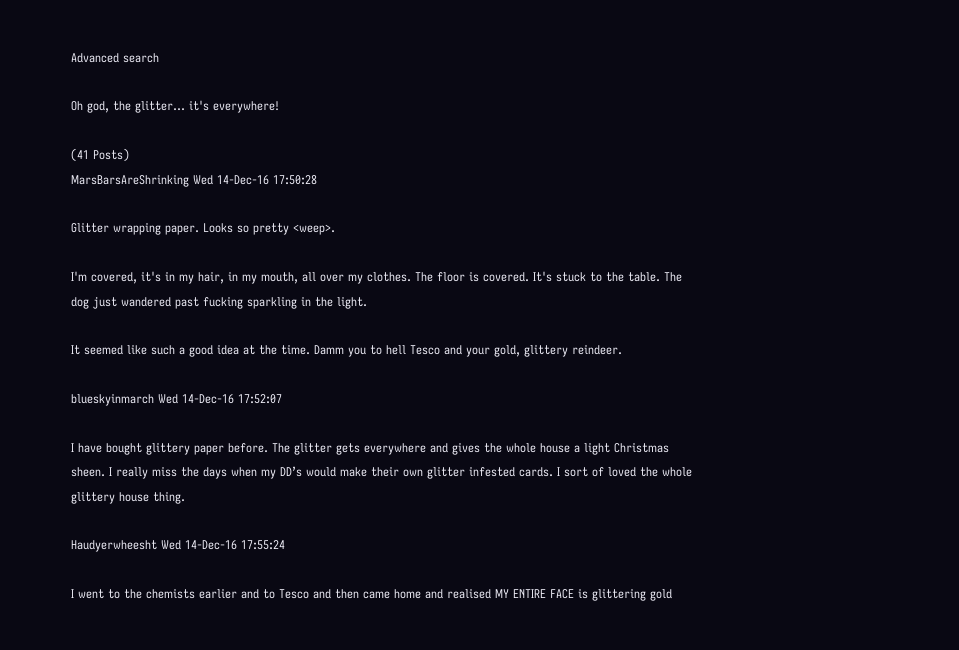Advanced search

Oh god, the glitter... it's everywhere!

(41 Posts)
MarsBarsAreShrinking Wed 14-Dec-16 17:50:28

Glitter wrapping paper. Looks so pretty <weep>.

I'm covered, it's in my hair, in my mouth, all over my clothes. The floor is covered. It's stuck to the table. The dog just wandered past fucking sparkling in the light.

It seemed like such a good idea at the time. Damm you to hell Tesco and your gold, glittery reindeer.

blueskyinmarch Wed 14-Dec-16 17:52:07

I have bought glittery paper before. The glitter gets everywhere and gives the whole house a light Christmas sheen. I really miss the days when my DD’s would make their own glitter infested cards. I sort of loved the whole glittery house thing.

Haudyerwheesht Wed 14-Dec-16 17:55:24

I went to the chemists earlier and to Tesco and then came home and realised MY ENTIRE FACE is glittering gold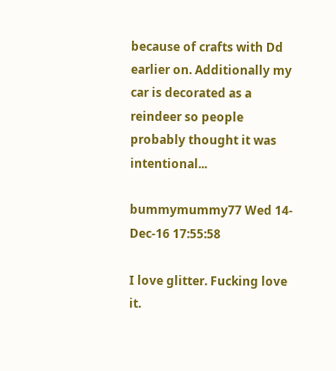because of crafts with Dd earlier on. Additionally my car is decorated as a reindeer so people probably thought it was intentional...

bummymummy77 Wed 14-Dec-16 17:55:58

I love glitter. Fucking love it.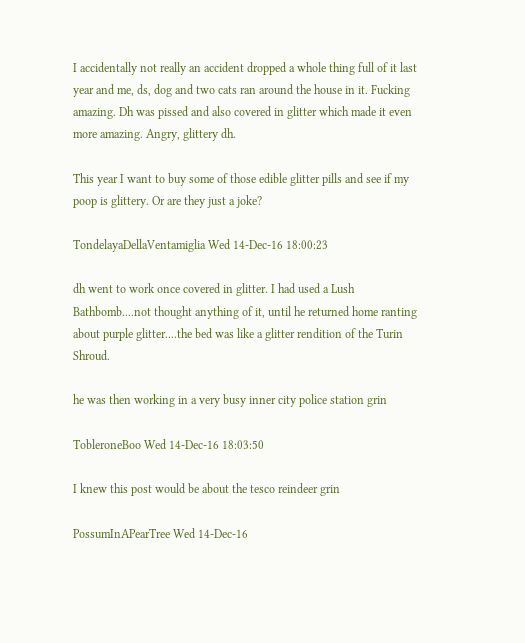I accidentally not really an accident dropped a whole thing full of it last year and me, ds, dog and two cats ran around the house in it. Fucking amazing. Dh was pissed and also covered in glitter which made it even more amazing. Angry, glittery dh.

This year I want to buy some of those edible glitter pills and see if my poop is glittery. Or are they just a joke?

TondelayaDellaVentamiglia Wed 14-Dec-16 18:00:23

dh went to work once covered in glitter. I had used a Lush Bathbomb....not thought anything of it, until he returned home ranting about purple glitter....the bed was like a glitter rendition of the Turin Shroud.

he was then working in a very busy inner city police station grin

TobleroneBoo Wed 14-Dec-16 18:03:50

I knew this post would be about the tesco reindeer grin

PossumInAPearTree Wed 14-Dec-16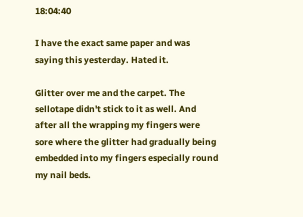18:04:40

I have the exact same paper and was saying this yesterday. Hated it.

Glitter over me and the carpet. The sellotape didn't stick to it as well. And after all the wrapping my fingers were sore where the glitter had gradually being embedded into my fingers especially round my nail beds.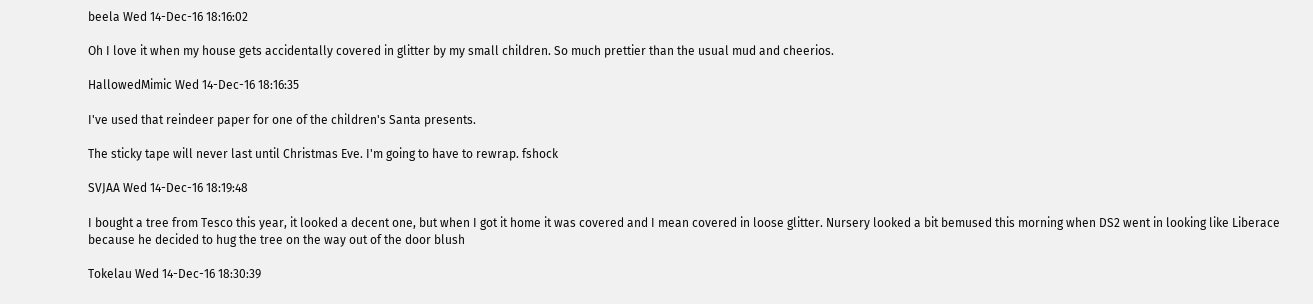beela Wed 14-Dec-16 18:16:02

Oh I love it when my house gets accidentally covered in glitter by my small children. So much prettier than the usual mud and cheerios.

HallowedMimic Wed 14-Dec-16 18:16:35

I've used that reindeer paper for one of the children's Santa presents.

The sticky tape will never last until Christmas Eve. I'm going to have to rewrap. fshock

SVJAA Wed 14-Dec-16 18:19:48

I bought a tree from Tesco this year, it looked a decent one, but when I got it home it was covered and I mean covered in loose glitter. Nursery looked a bit bemused this morning when DS2 went in looking like Liberace because he decided to hug the tree on the way out of the door blush

Tokelau Wed 14-Dec-16 18:30:39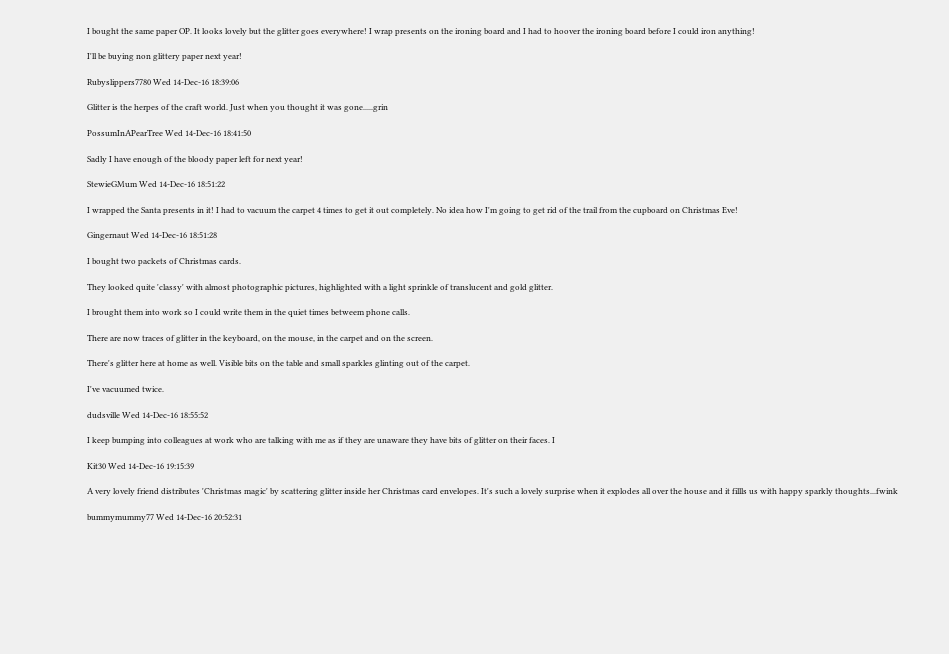I bought the same paper OP. It looks lovely but the glitter goes everywhere! I wrap presents on the ironing board and I had to hoover the ironing board before I could iron anything!

I'll be buying non glittery paper next year!

Rubyslippers7780 Wed 14-Dec-16 18:39:06

Glitter is the herpes of the craft world. Just when you thought it was gone.....grin

PossumInAPearTree Wed 14-Dec-16 18:41:50

Sadly I have enough of the bloody paper left for next year!

StewieGMum Wed 14-Dec-16 18:51:22

I wrapped the Santa presents in it! I had to vacuum the carpet 4 times to get it out completely. No idea how I'm going to get rid of the trail from the cupboard on Christmas Eve!

Gingernaut Wed 14-Dec-16 18:51:28

I bought two packets of Christmas cards.

They looked quite 'classy' with almost photographic pictures, highlighted with a light sprinkle of translucent and gold glitter.

I brought them into work so I could write them in the quiet times betweem phone calls.

There are now traces of glitter in the keyboard, on the mouse, in the carpet and on the screen.

There's glitter here at home as well. Visible bits on the table and small sparkles glinting out of the carpet.

I've vacuumed twice.

dudsville Wed 14-Dec-16 18:55:52

I keep bumping into colleagues at work who are talking with me as if they are unaware they have bits of glitter on their faces. I

Kit30 Wed 14-Dec-16 19:15:39

A very lovely friend distributes 'Christmas magic' by scattering glitter inside her Christmas card envelopes. It's such a lovely surprise when it explodes all over the house and it fillls us with happy sparkly thoughts...fwink

bummymummy77 Wed 14-Dec-16 20:52:31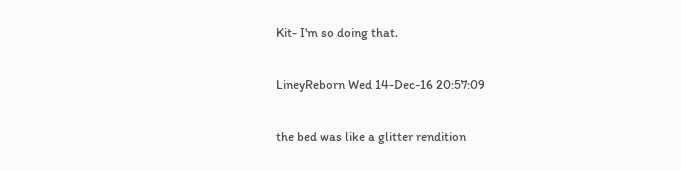Kit- I'm so doing that.

LineyReborn Wed 14-Dec-16 20:57:09

the bed was like a glitter rendition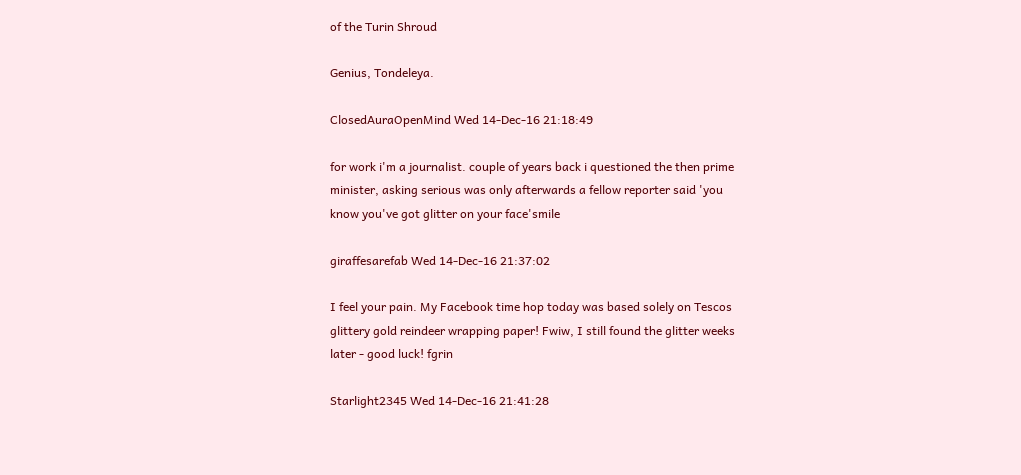of the Turin Shroud

Genius, Tondeleya.

ClosedAuraOpenMind Wed 14-Dec-16 21:18:49

for work i'm a journalist. couple of years back i questioned the then prime minister, asking serious was only afterwards a fellow reporter said 'you know you've got glitter on your face'smile

giraffesarefab Wed 14-Dec-16 21:37:02

I feel your pain. My Facebook time hop today was based solely on Tescos glittery gold reindeer wrapping paper! Fwiw, I still found the glitter weeks later - good luck! fgrin

Starlight2345 Wed 14-Dec-16 21:41:28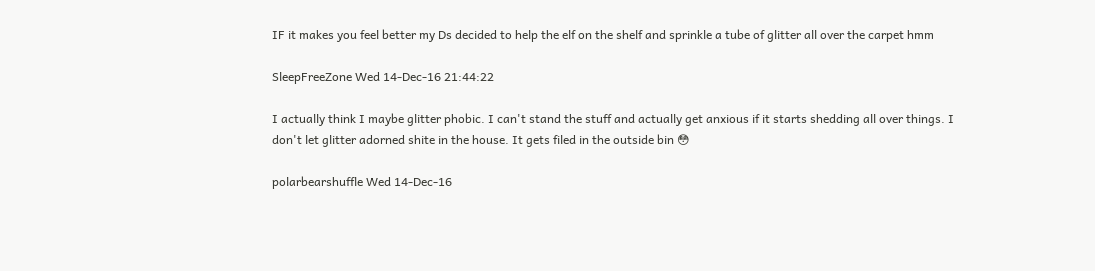IF it makes you feel better my Ds decided to help the elf on the shelf and sprinkle a tube of glitter all over the carpet hmm

SleepFreeZone Wed 14-Dec-16 21:44:22

I actually think I maybe glitter phobic. I can't stand the stuff and actually get anxious if it starts shedding all over things. I don't let glitter adorned shite in the house. It gets filed in the outside bin 😳

polarbearshuffle Wed 14-Dec-16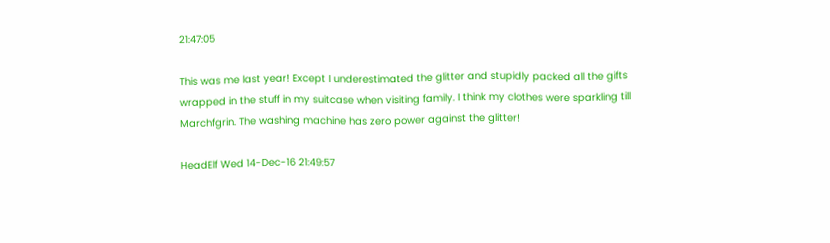21:47:05

This was me last year! Except I underestimated the glitter and stupidly packed all the gifts wrapped in the stuff in my suitcase when visiting family. I think my clothes were sparkling till Marchfgrin. The washing machine has zero power against the glitter!

HeadElf Wed 14-Dec-16 21:49:57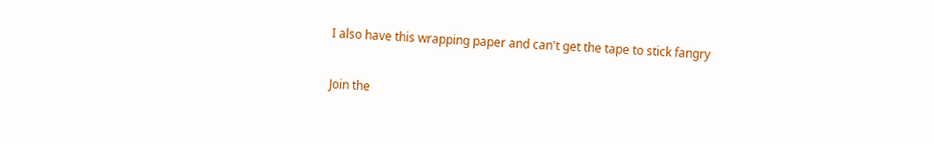I also have this wrapping paper and can't get the tape to stick fangry

Join the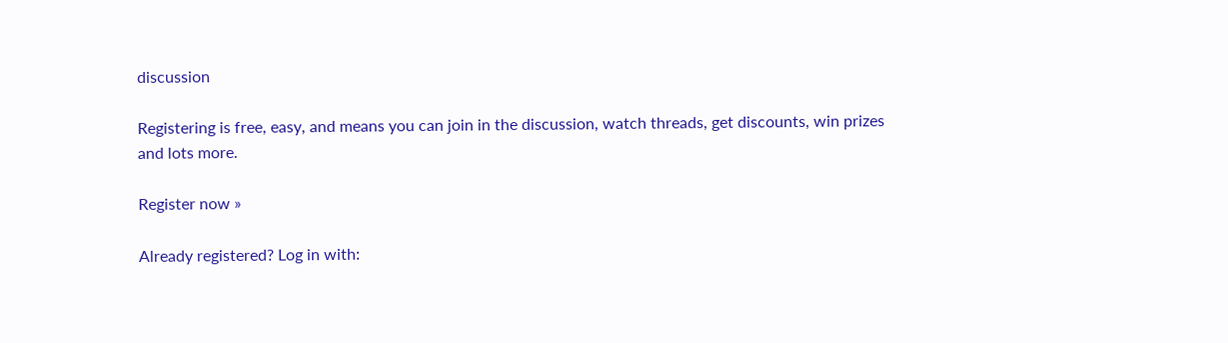discussion

Registering is free, easy, and means you can join in the discussion, watch threads, get discounts, win prizes and lots more.

Register now »

Already registered? Log in with: